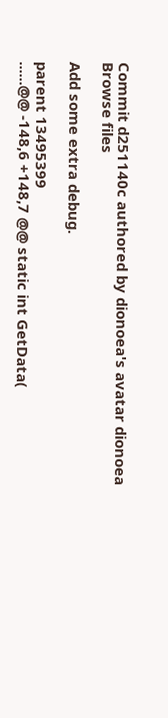Commit d251140c authored by dionoea's avatar dionoea
Browse files

Add some extra debug.

parent 13495399
......@@ -148,6 +148,7 @@ static int GetData(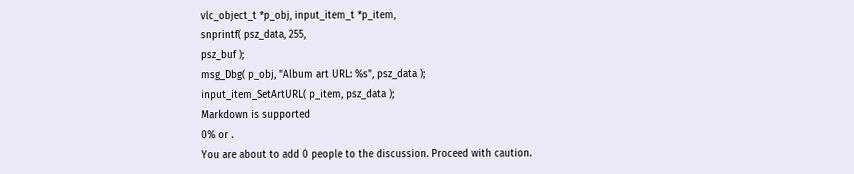vlc_object_t *p_obj, input_item_t *p_item,
snprintf( psz_data, 255,
psz_buf );
msg_Dbg( p_obj, "Album art URL: %s", psz_data );
input_item_SetArtURL( p_item, psz_data );
Markdown is supported
0% or .
You are about to add 0 people to the discussion. Proceed with caution.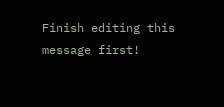Finish editing this message first!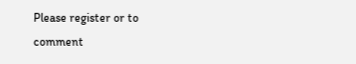Please register or to comment